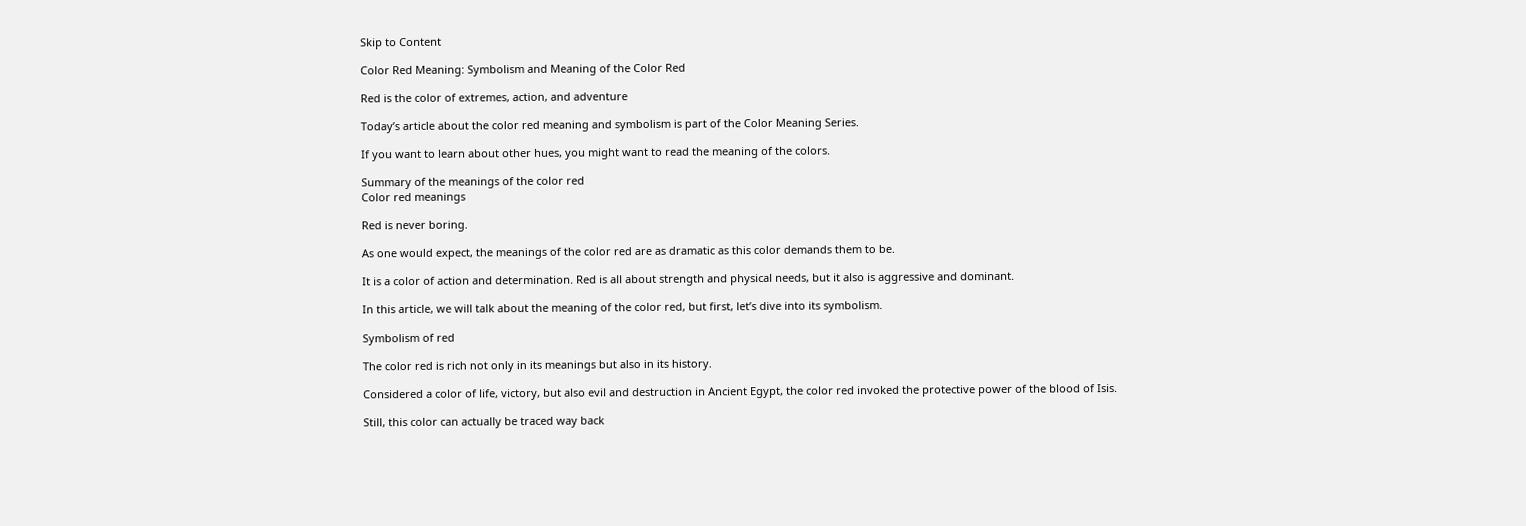Skip to Content

Color Red Meaning: Symbolism and Meaning of the Color Red

Red is the color of extremes, action, and adventure

Today’s article about the color red meaning and symbolism is part of the Color Meaning Series.

If you want to learn about other hues, you might want to read the meaning of the colors.

Summary of the meanings of the color red
Color red meanings

Red is never boring.

As one would expect, the meanings of the color red are as dramatic as this color demands them to be.

It is a color of action and determination. Red is all about strength and physical needs, but it also is aggressive and dominant.

In this article, we will talk about the meaning of the color red, but first, let’s dive into its symbolism.

Symbolism of red

The color red is rich not only in its meanings but also in its history.

Considered a color of life, victory, but also evil and destruction in Ancient Egypt, the color red invoked the protective power of the blood of Isis.

Still, this color can actually be traced way back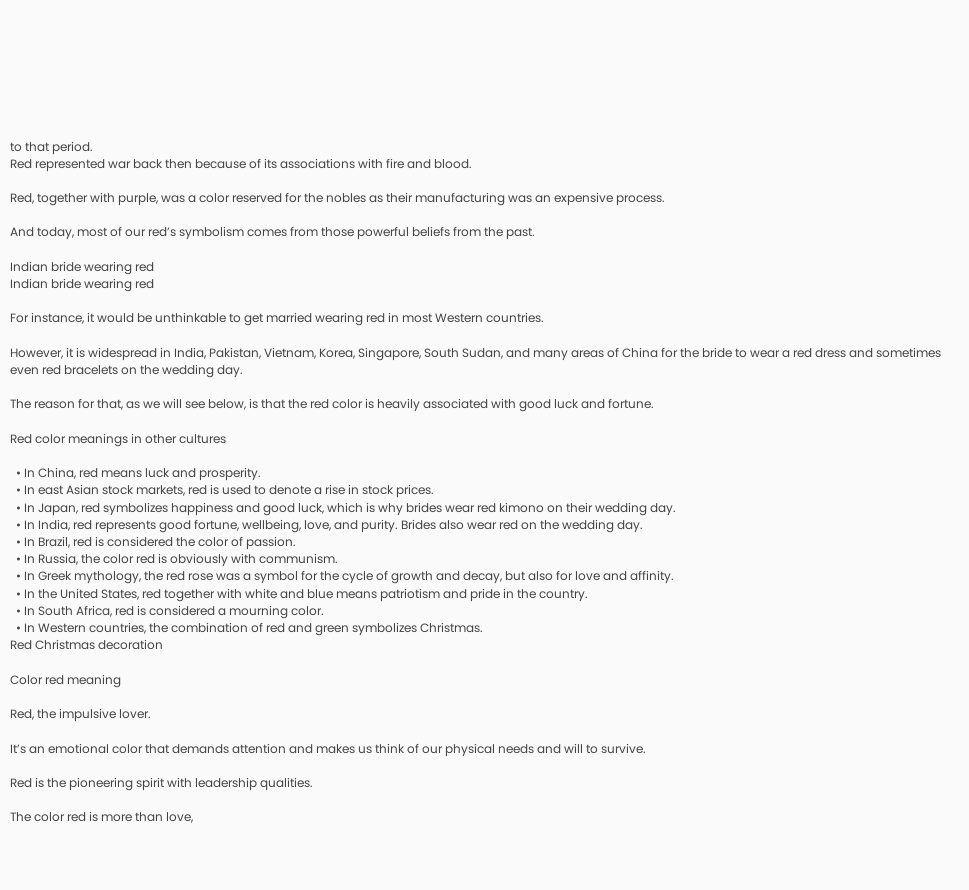to that period.
Red represented war back then because of its associations with fire and blood.

Red, together with purple, was a color reserved for the nobles as their manufacturing was an expensive process.

And today, most of our red’s symbolism comes from those powerful beliefs from the past.

Indian bride wearing red
Indian bride wearing red

For instance, it would be unthinkable to get married wearing red in most Western countries.

However, it is widespread in India, Pakistan, Vietnam, Korea, Singapore, South Sudan, and many areas of China for the bride to wear a red dress and sometimes even red bracelets on the wedding day.

The reason for that, as we will see below, is that the red color is heavily associated with good luck and fortune.

Red color meanings in other cultures

  • In China, red means luck and prosperity.
  • In east Asian stock markets, red is used to denote a rise in stock prices.
  • In Japan, red symbolizes happiness and good luck, which is why brides wear red kimono on their wedding day.
  • In India, red represents good fortune, wellbeing, love, and purity. Brides also wear red on the wedding day.
  • In Brazil, red is considered the color of passion.
  • In Russia, the color red is obviously with communism.
  • In Greek mythology, the red rose was a symbol for the cycle of growth and decay, but also for love and affinity.
  • In the United States, red together with white and blue means patriotism and pride in the country.
  • In South Africa, red is considered a mourning color.
  • In Western countries, the combination of red and green symbolizes Christmas.
Red Christmas decoration

Color red meaning

Red, the impulsive lover.

It’s an emotional color that demands attention and makes us think of our physical needs and will to survive.

Red is the pioneering spirit with leadership qualities.

The color red is more than love,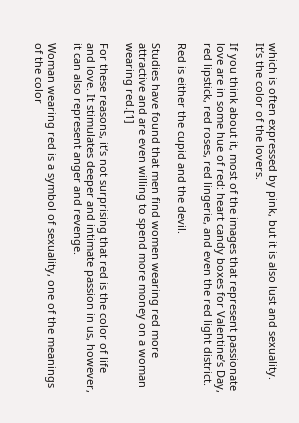which is often expressed by pink, but it is also lust and sexuality. It’s the color of the lovers.

If you think about it, most of the images that represent passionate love are in some hue of red: heart candy boxes for Valentine’s Day, red lipstick, red roses, red lingerie, and even the red light district.

Red is either the cupid and the devil.

Studies have found that men find women wearing red more attractive and are even willing to spend more money on a woman wearing red.[1]

For these reasons, it’s not surprising that red is the color of life and love. It stimulates deeper and intimate passion in us, however, it can also represent anger and revenge.

Woman wearing red is a symbol of sexuality, one of the meanings of the color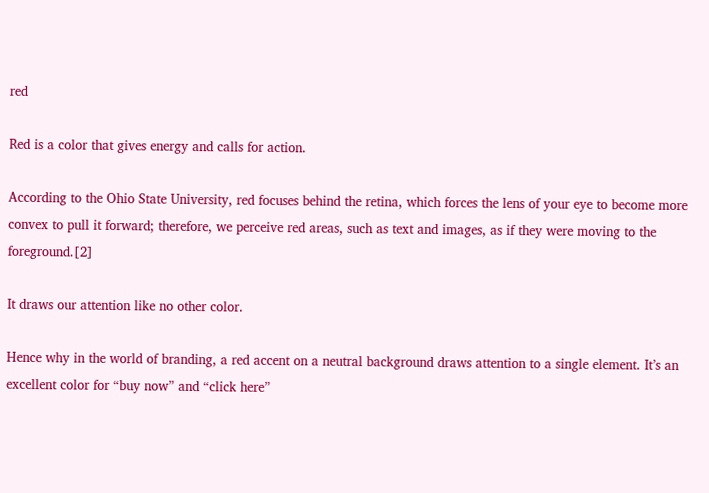red

Red is a color that gives energy and calls for action.

According to the Ohio State University, red focuses behind the retina, which forces the lens of your eye to become more convex to pull it forward; therefore, we perceive red areas, such as text and images, as if they were moving to the foreground.[2]

It draws our attention like no other color.

Hence why in the world of branding, a red accent on a neutral background draws attention to a single element. It’s an excellent color for “buy now” and “click here”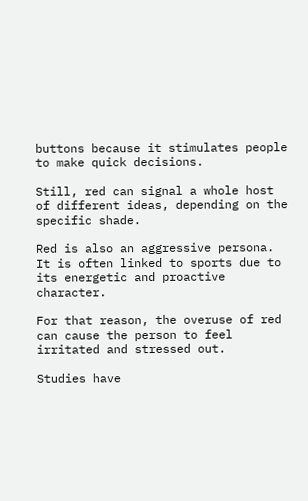buttons because it stimulates people to make quick decisions.

Still, red can signal a whole host of different ideas, depending on the specific shade.

Red is also an aggressive persona. It is often linked to sports due to its energetic and proactive character.

For that reason, the overuse of red can cause the person to feel irritated and stressed out.

Studies have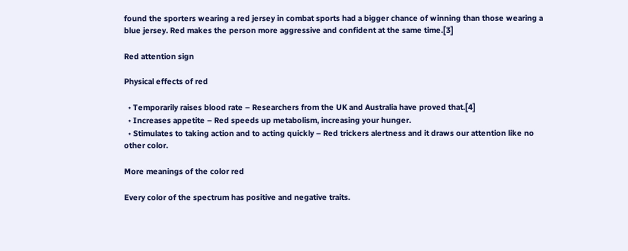found the sporters wearing a red jersey in combat sports had a bigger chance of winning than those wearing a blue jersey. Red makes the person more aggressive and confident at the same time.[3]

Red attention sign

Physical effects of red

  • Temporarily raises blood rate – Researchers from the UK and Australia have proved that.[4]
  • Increases appetite – Red speeds up metabolism, increasing your hunger.
  • Stimulates to taking action and to acting quickly – Red trickers alertness and it draws our attention like no other color.

More meanings of the color red

Every color of the spectrum has positive and negative traits.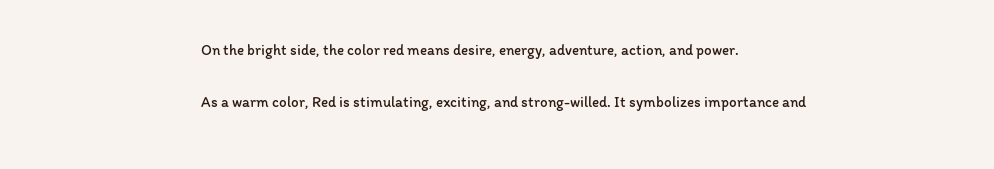On the bright side, the color red means desire, energy, adventure, action, and power.

As a warm color, Red is stimulating, exciting, and strong-willed. It symbolizes importance and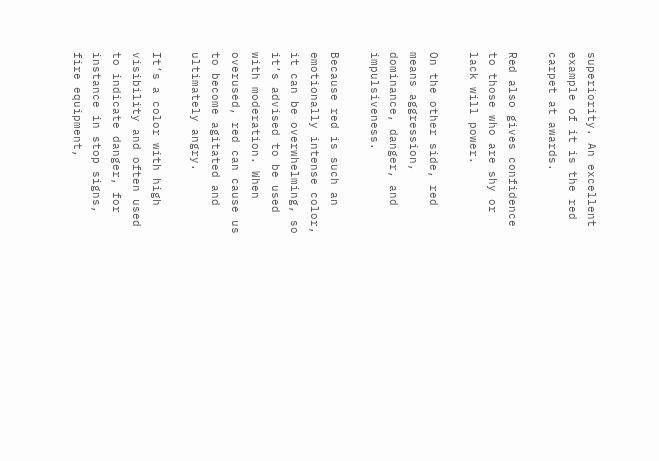superiority. An excellent example of it is the red carpet at awards.

Red also gives confidence to those who are shy or lack will power.

On the other side, red means aggression, dominance, danger, and impulsiveness.

Because red is such an emotionally intense color, it can be overwhelming, so it’s advised to be used with moderation. When overused, red can cause us to become agitated and ultimately angry.

It’s a color with high visibility and often used to indicate danger, for instance in stop signs, fire equipment,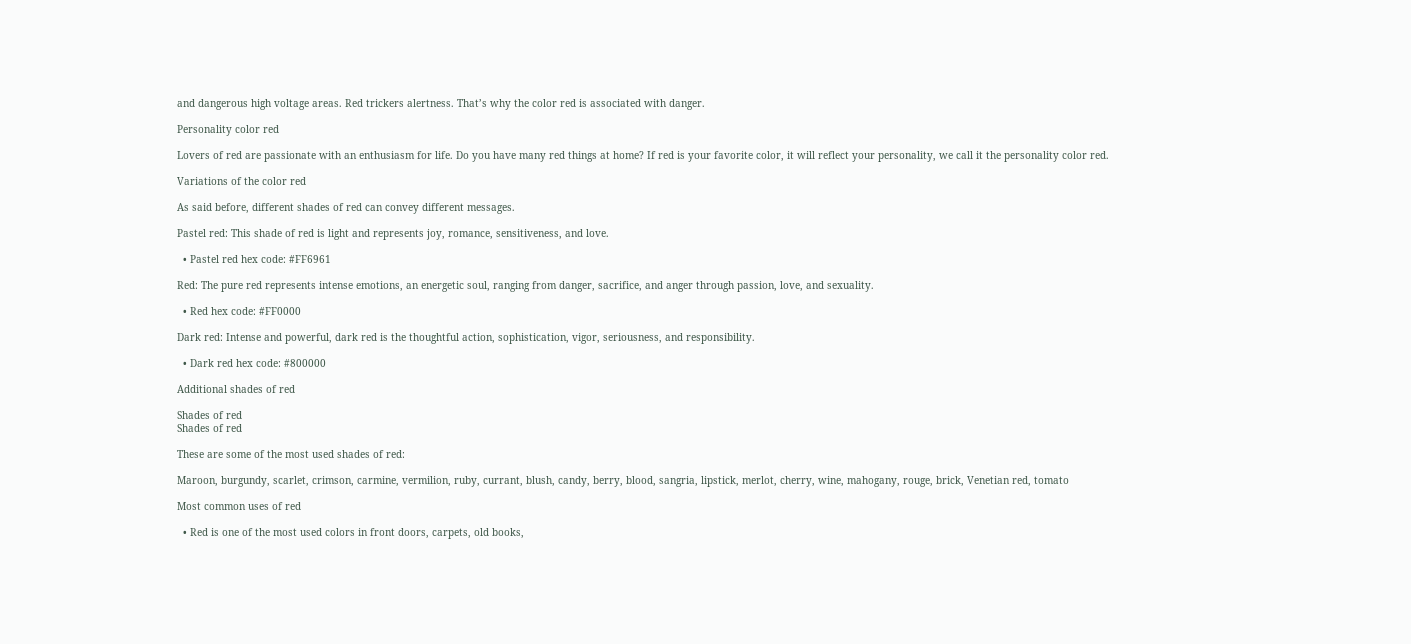and dangerous high voltage areas. Red trickers alertness. That’s why the color red is associated with danger.

Personality color red

Lovers of red are passionate with an enthusiasm for life. Do you have many red things at home? If red is your favorite color, it will reflect your personality, we call it the personality color red.

Variations of the color red

As said before, different shades of red can convey different messages.

Pastel red: This shade of red is light and represents joy, romance, sensitiveness, and love.

  • Pastel red hex code: #FF6961

Red: The pure red represents intense emotions, an energetic soul, ranging from danger, sacrifice, and anger through passion, love, and sexuality.

  • Red hex code: #FF0000

Dark red: Intense and powerful, dark red is the thoughtful action, sophistication, vigor, seriousness, and responsibility.

  • Dark red hex code: #800000

Additional shades of red

Shades of red
Shades of red

These are some of the most used shades of red:

Maroon, burgundy, scarlet, crimson, carmine, vermilion, ruby, currant, blush, candy, berry, blood, sangria, lipstick, merlot, cherry, wine, mahogany, rouge, brick, Venetian red, tomato

Most common uses of red

  • Red is one of the most used colors in front doors, carpets, old books,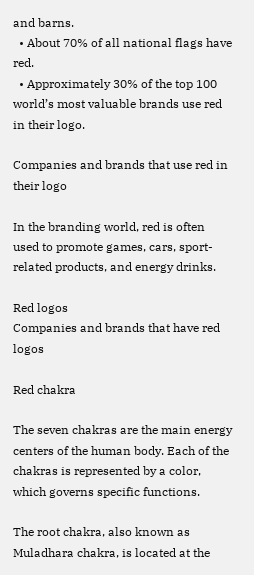and barns.
  • About 70% of all national flags have red.
  • Approximately 30% of the top 100 world’s most valuable brands use red in their logo.

Companies and brands that use red in their logo

In the branding world, red is often used to promote games, cars, sport-related products, and energy drinks.

Red logos
Companies and brands that have red logos

Red chakra

The seven chakras are the main energy centers of the human body. Each of the chakras is represented by a color, which governs specific functions.

The root chakra, also known as Muladhara chakra, is located at the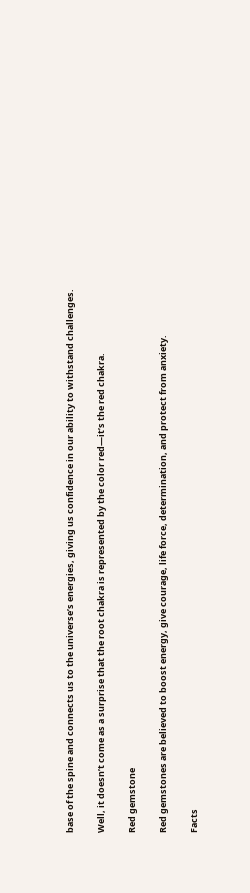base of the spine and connects us to the universe’s energies, giving us confidence in our ability to withstand challenges.

Well, it doesn’t come as a surprise that the root chakra is represented by the color red—it’s the red chakra.

Red gemstone

Red gemstones are believed to boost energy, give courage, life force, determination, and protect from anxiety.

Facts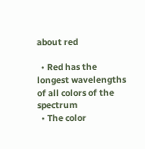about red

  • Red has the longest wavelengths of all colors of the spectrum
  • The color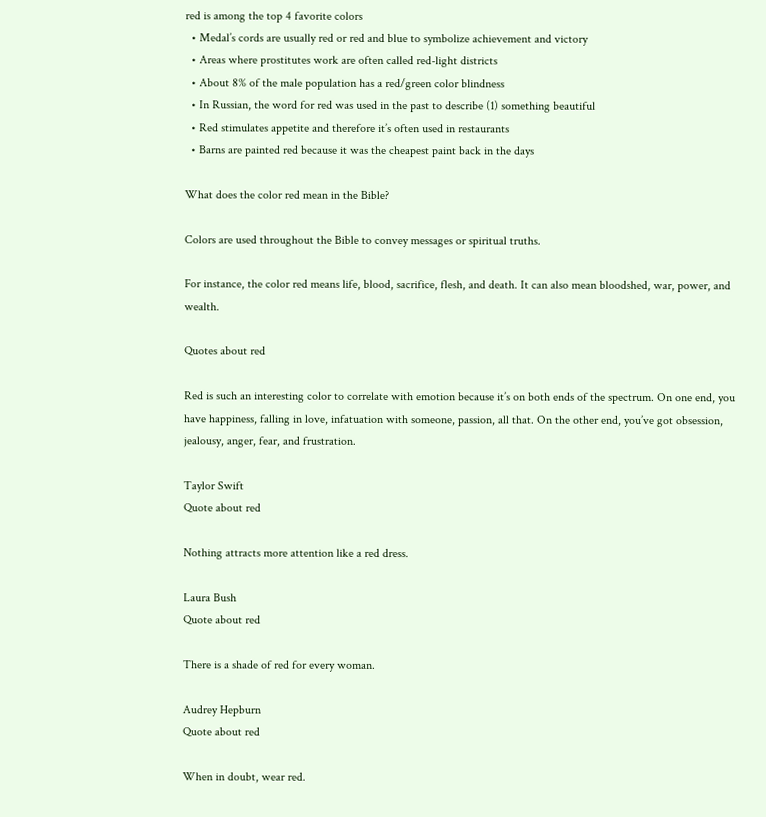red is among the top 4 favorite colors
  • Medal’s cords are usually red or red and blue to symbolize achievement and victory
  • Areas where prostitutes work are often called red-light districts
  • About 8% of the male population has a red/green color blindness
  • In Russian, the word for red was used in the past to describe (1) something beautiful
  • Red stimulates appetite and therefore it’s often used in restaurants
  • Barns are painted red because it was the cheapest paint back in the days

What does the color red mean in the Bible?

Colors are used throughout the Bible to convey messages or spiritual truths.

For instance, the color red means life, blood, sacrifice, flesh, and death. It can also mean bloodshed, war, power, and wealth.

Quotes about red

Red is such an interesting color to correlate with emotion because it’s on both ends of the spectrum. On one end, you have happiness, falling in love, infatuation with someone, passion, all that. On the other end, you’ve got obsession, jealousy, anger, fear, and frustration.

Taylor Swift
Quote about red

Nothing attracts more attention like a red dress.

Laura Bush
Quote about red

There is a shade of red for every woman.

Audrey Hepburn
Quote about red

When in doubt, wear red.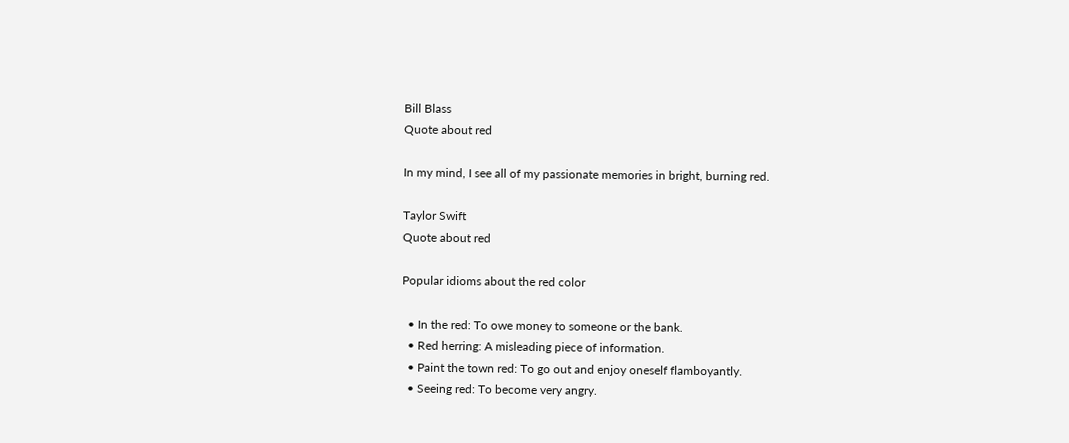Bill Blass
Quote about red

In my mind, I see all of my passionate memories in bright, burning red.

Taylor Swift
Quote about red

Popular idioms about the red color

  • In the red: To owe money to someone or the bank.
  • Red herring: A misleading piece of information.
  • Paint the town red: To go out and enjoy oneself flamboyantly.
  • Seeing red: To become very angry.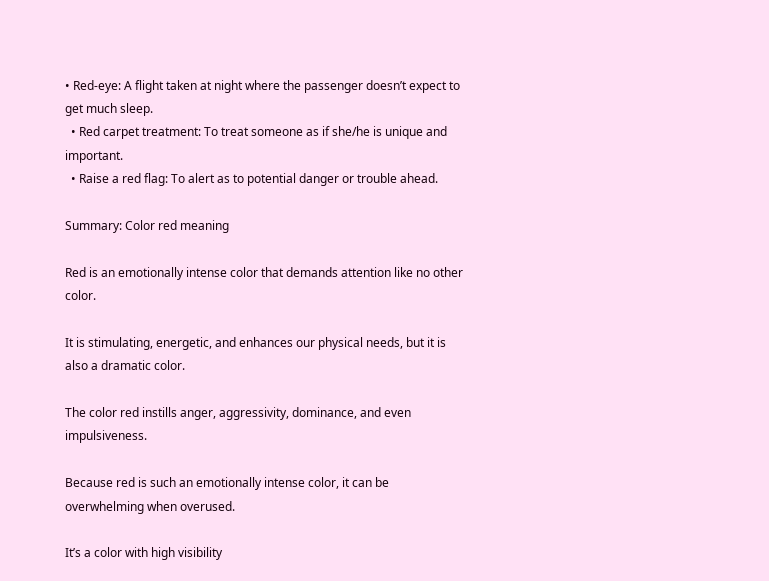• Red-eye: A flight taken at night where the passenger doesn’t expect to get much sleep.
  • Red carpet treatment: To treat someone as if she/he is unique and important.
  • Raise a red flag: To alert as to potential danger or trouble ahead.

Summary: Color red meaning

Red is an emotionally intense color that demands attention like no other color.

It is stimulating, energetic, and enhances our physical needs, but it is also a dramatic color.

The color red instills anger, aggressivity, dominance, and even impulsiveness.

Because red is such an emotionally intense color, it can be overwhelming when overused.

It’s a color with high visibility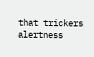that trickers alertness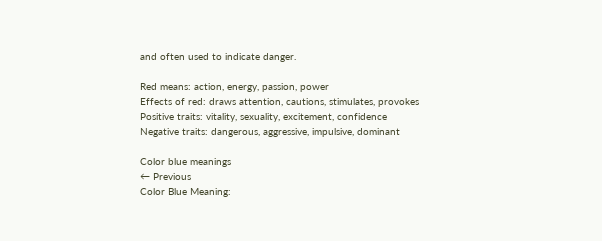and often used to indicate danger.

Red means: action, energy, passion, power
Effects of red: draws attention, cautions, stimulates, provokes
Positive traits: vitality, sexuality, excitement, confidence
Negative traits: dangerous, aggressive, impulsive, dominant

Color blue meanings
← Previous
Color Blue Meaning: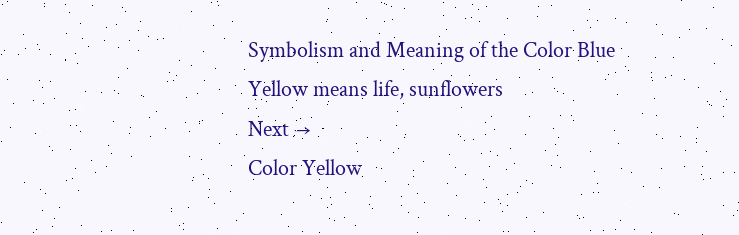Symbolism and Meaning of the Color Blue
Yellow means life, sunflowers
Next →
Color Yellow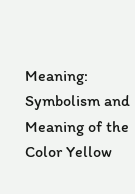Meaning: Symbolism and Meaning of the Color Yellow